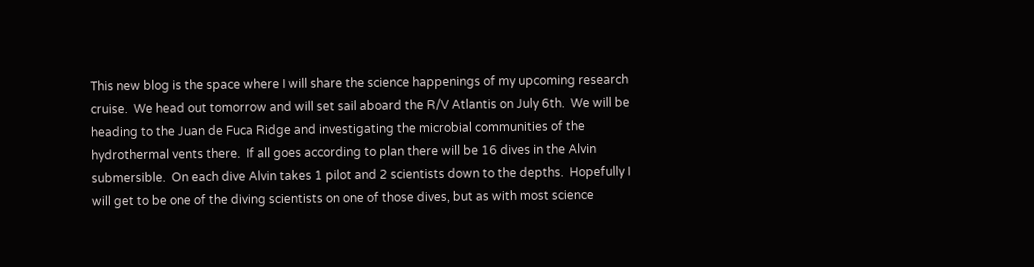This new blog is the space where I will share the science happenings of my upcoming research cruise.  We head out tomorrow and will set sail aboard the R/V Atlantis on July 6th.  We will be heading to the Juan de Fuca Ridge and investigating the microbial communities of the hydrothermal vents there.  If all goes according to plan there will be 16 dives in the Alvin submersible.  On each dive Alvin takes 1 pilot and 2 scientists down to the depths.  Hopefully I will get to be one of the diving scientists on one of those dives, but as with most science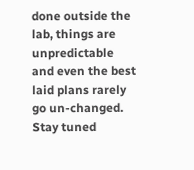done outside the lab, things are unpredictable and even the best laid plans rarely go un-changed.  Stay tuned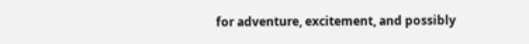for adventure, excitement, and possibly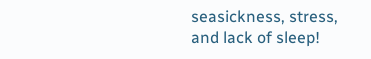seasickness, stress, and lack of sleep!